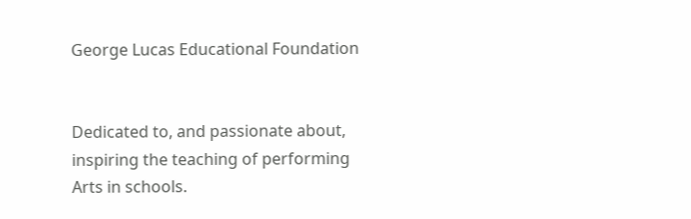George Lucas Educational Foundation


Dedicated to, and passionate about, inspiring the teaching of performing Arts in schools.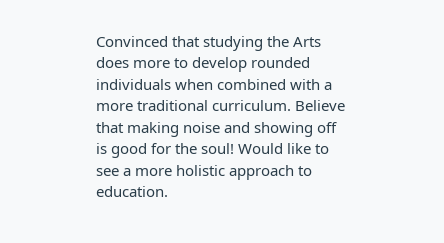Convinced that studying the Arts does more to develop rounded individuals when combined with a more traditional curriculum. Believe that making noise and showing off is good for the soul! Would like to see a more holistic approach to education.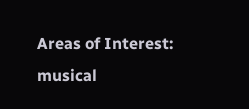Areas of Interest:
musical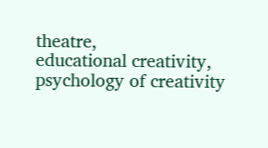theatre,
educational creativity,
psychology of creativity